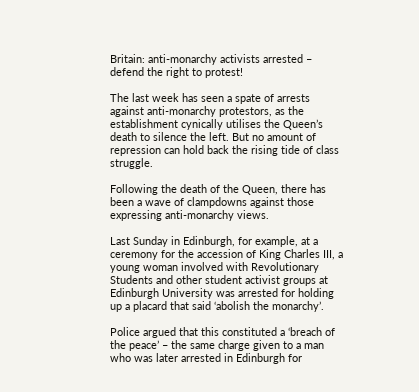Britain: anti-monarchy activists arrested – defend the right to protest!

The last week has seen a spate of arrests against anti-monarchy protestors, as the establishment cynically utilises the Queen’s death to silence the left. But no amount of repression can hold back the rising tide of class struggle.

Following the death of the Queen, there has been a wave of clampdowns against those expressing anti-monarchy views.

Last Sunday in Edinburgh, for example, at a ceremony for the accession of King Charles III, a young woman involved with Revolutionary Students and other student activist groups at Edinburgh University was arrested for holding up a placard that said ‘abolish the monarchy’.

Police argued that this constituted a ‘breach of the peace’ – the same charge given to a man who was later arrested in Edinburgh for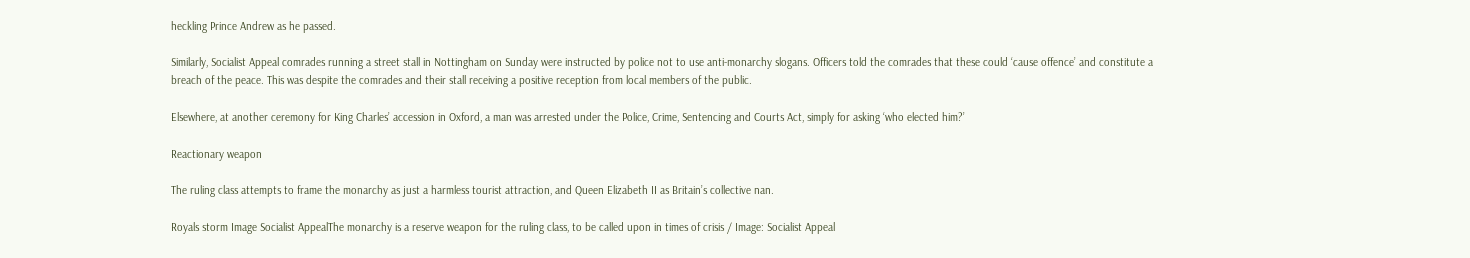heckling Prince Andrew as he passed.

Similarly, Socialist Appeal comrades running a street stall in Nottingham on Sunday were instructed by police not to use anti-monarchy slogans. Officers told the comrades that these could ‘cause offence’ and constitute a breach of the peace. This was despite the comrades and their stall receiving a positive reception from local members of the public.

Elsewhere, at another ceremony for King Charles’ accession in Oxford, a man was arrested under the Police, Crime, Sentencing and Courts Act, simply for asking ‘who elected him?’

Reactionary weapon

The ruling class attempts to frame the monarchy as just a harmless tourist attraction, and Queen Elizabeth II as Britain’s collective nan.

Royals storm Image Socialist AppealThe monarchy is a reserve weapon for the ruling class, to be called upon in times of crisis / Image: Socialist Appeal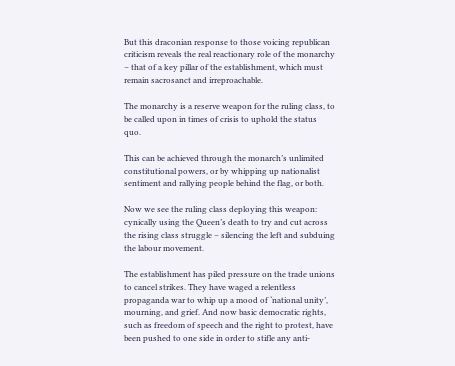But this draconian response to those voicing republican criticism reveals the real reactionary role of the monarchy – that of a key pillar of the establishment, which must remain sacrosanct and irreproachable.

The monarchy is a reserve weapon for the ruling class, to be called upon in times of crisis to uphold the status quo.

This can be achieved through the monarch’s unlimited constitutional powers, or by whipping up nationalist sentiment and rallying people behind the flag, or both.

Now we see the ruling class deploying this weapon: cynically using the Queen’s death to try and cut across the rising class struggle – silencing the left and subduing the labour movement.

The establishment has piled pressure on the trade unions to cancel strikes. They have waged a relentless propaganda war to whip up a mood of ‘national unity’, mourning, and grief. And now basic democratic rights, such as freedom of speech and the right to protest, have been pushed to one side in order to stifle any anti-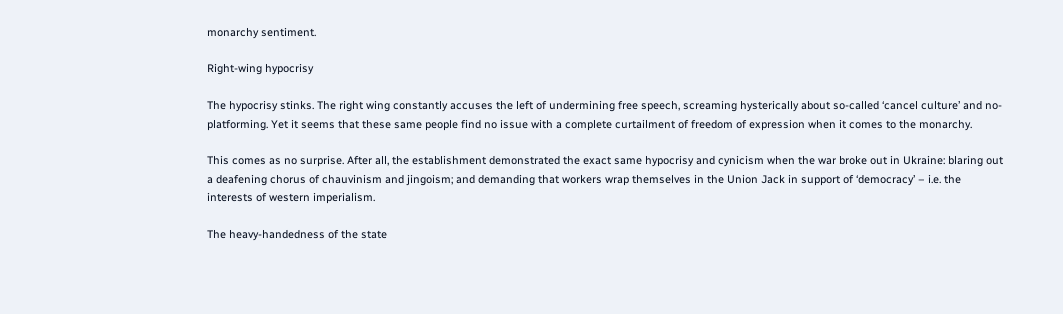monarchy sentiment.

Right-wing hypocrisy

The hypocrisy stinks. The right wing constantly accuses the left of undermining free speech, screaming hysterically about so-called ‘cancel culture’ and no-platforming. Yet it seems that these same people find no issue with a complete curtailment of freedom of expression when it comes to the monarchy.

This comes as no surprise. After all, the establishment demonstrated the exact same hypocrisy and cynicism when the war broke out in Ukraine: blaring out a deafening chorus of chauvinism and jingoism; and demanding that workers wrap themselves in the Union Jack in support of ‘democracy’ – i.e. the interests of western imperialism.

The heavy-handedness of the state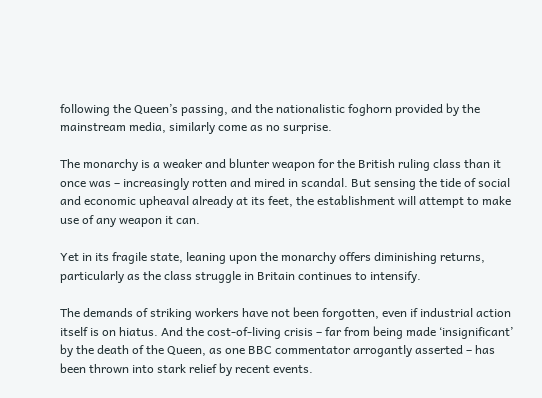following the Queen’s passing, and the nationalistic foghorn provided by the mainstream media, similarly come as no surprise.

The monarchy is a weaker and blunter weapon for the British ruling class than it once was – increasingly rotten and mired in scandal. But sensing the tide of social and economic upheaval already at its feet, the establishment will attempt to make use of any weapon it can.

Yet in its fragile state, leaning upon the monarchy offers diminishing returns, particularly as the class struggle in Britain continues to intensify.

The demands of striking workers have not been forgotten, even if industrial action itself is on hiatus. And the cost-of-living crisis – far from being made ‘insignificant’ by the death of the Queen, as one BBC commentator arrogantly asserted – has been thrown into stark relief by recent events.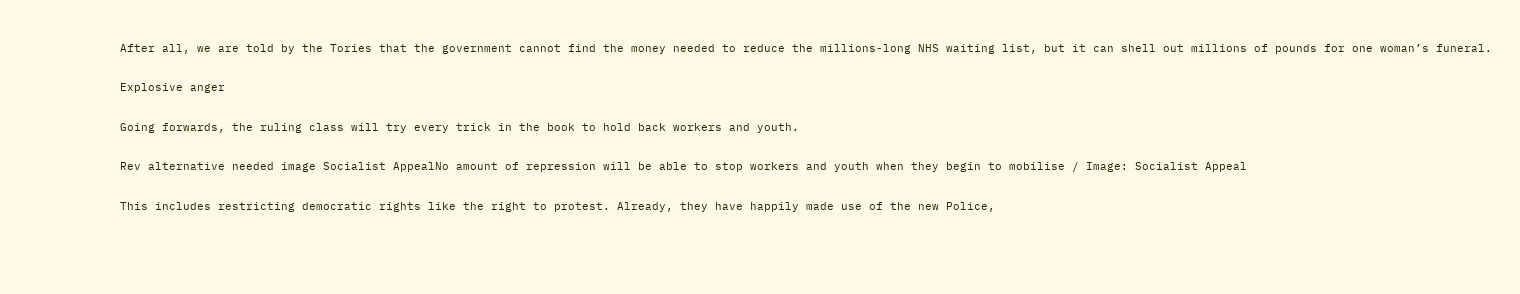After all, we are told by the Tories that the government cannot find the money needed to reduce the millions-long NHS waiting list, but it can shell out millions of pounds for one woman’s funeral.

Explosive anger

Going forwards, the ruling class will try every trick in the book to hold back workers and youth.

Rev alternative needed image Socialist AppealNo amount of repression will be able to stop workers and youth when they begin to mobilise / Image: Socialist Appeal

This includes restricting democratic rights like the right to protest. Already, they have happily made use of the new Police,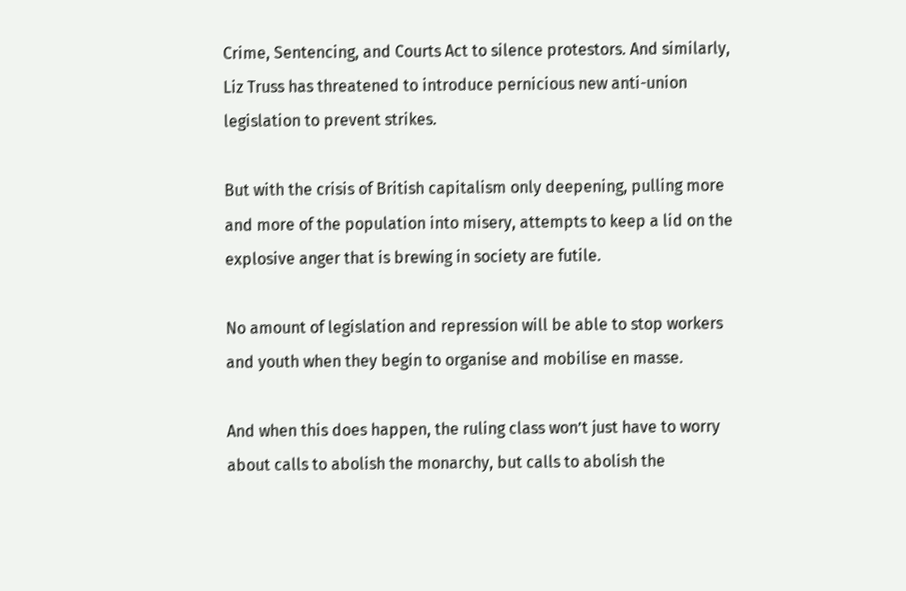Crime, Sentencing, and Courts Act to silence protestors. And similarly, Liz Truss has threatened to introduce pernicious new anti-union legislation to prevent strikes.

But with the crisis of British capitalism only deepening, pulling more and more of the population into misery, attempts to keep a lid on the explosive anger that is brewing in society are futile.

No amount of legislation and repression will be able to stop workers and youth when they begin to organise and mobilise en masse.

And when this does happen, the ruling class won’t just have to worry about calls to abolish the monarchy, but calls to abolish the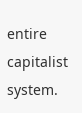entire capitalist system.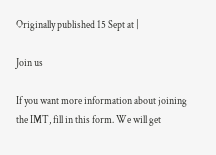Originally published 15 Sept at |

Join us

If you want more information about joining the IMT, fill in this form. We will get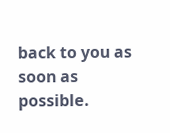back to you as soon as possible.